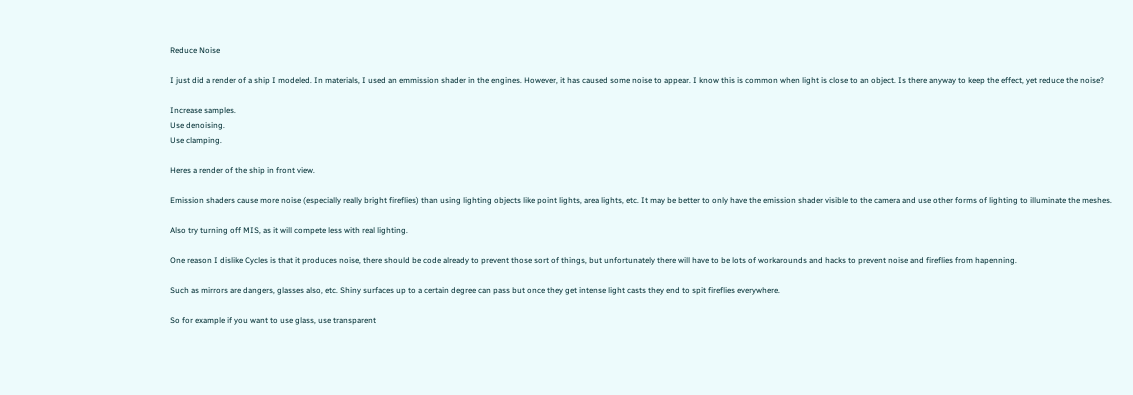Reduce Noise

I just did a render of a ship I modeled. In materials, I used an emmission shader in the engines. However, it has caused some noise to appear. I know this is common when light is close to an object. Is there anyway to keep the effect, yet reduce the noise?

Increase samples.
Use denoising.
Use clamping.

Heres a render of the ship in front view.

Emission shaders cause more noise (especially really bright fireflies) than using lighting objects like point lights, area lights, etc. It may be better to only have the emission shader visible to the camera and use other forms of lighting to illuminate the meshes.

Also try turning off MIS, as it will compete less with real lighting.

One reason I dislike Cycles is that it produces noise, there should be code already to prevent those sort of things, but unfortunately there will have to be lots of workarounds and hacks to prevent noise and fireflies from hapenning.

Such as mirrors are dangers, glasses also, etc. Shiny surfaces up to a certain degree can pass but once they get intense light casts they end to spit fireflies everywhere.

So for example if you want to use glass, use transparent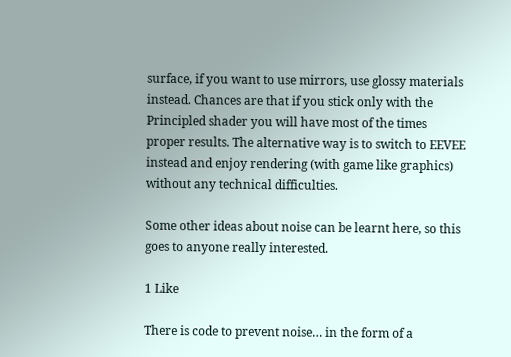surface, if you want to use mirrors, use glossy materials instead. Chances are that if you stick only with the Principled shader you will have most of the times proper results. The alternative way is to switch to EEVEE instead and enjoy rendering (with game like graphics) without any technical difficulties.

Some other ideas about noise can be learnt here, so this goes to anyone really interested.

1 Like

There is code to prevent noise… in the form of a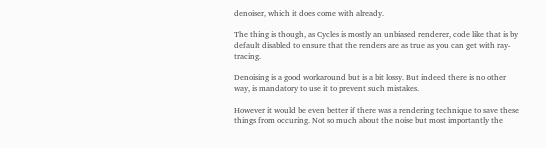denoiser, which it does come with already.

The thing is though, as Cycles is mostly an unbiased renderer, code like that is by default disabled to ensure that the renders are as true as you can get with ray-tracing.

Denoising is a good workaround but is a bit lossy. But indeed there is no other way, is mandatory to use it to prevent such mistakes.

However it would be even better if there was a rendering technique to save these things from occuring. Not so much about the noise but most importantly the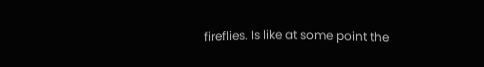fireflies. Is like at some point the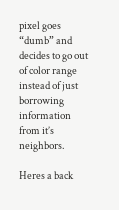pixel goes “dumb” and decides to go out of color range instead of just borrowing information from it’s neighbors.

Heres a back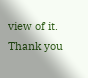view of it. Thank you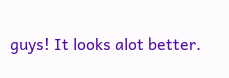guys! It looks alot better.